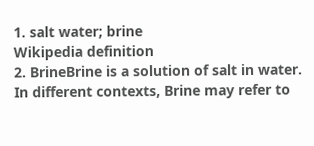1. salt water; brine
Wikipedia definition
2. BrineBrine is a solution of salt in water. In different contexts, Brine may refer to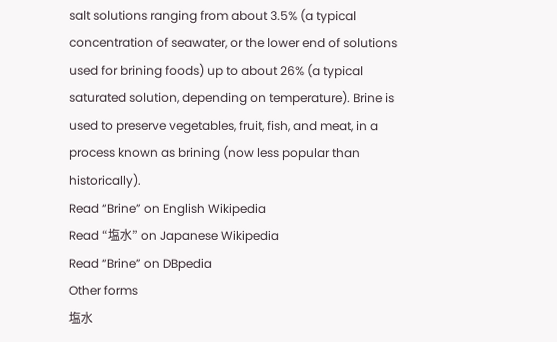salt solutions ranging from about 3.5% (a typical concentration of seawater, or the lower end of solutions used for brining foods) up to about 26% (a typical saturated solution, depending on temperature). Brine is used to preserve vegetables, fruit, fish, and meat, in a process known as brining (now less popular than historically).
Read “Brine” on English Wikipedia
Read “塩水” on Japanese Wikipedia
Read “Brine” on DBpedia
Other forms
塩水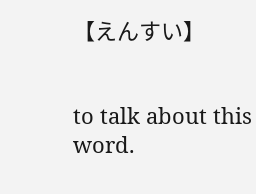【えんすい】


to talk about this word.